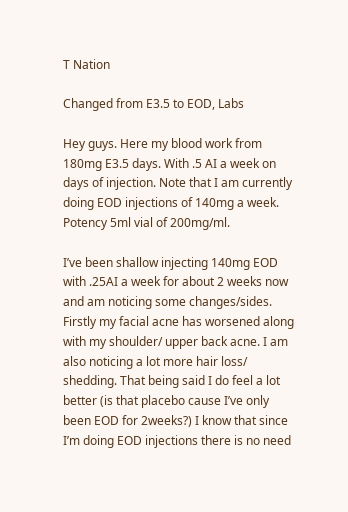T Nation

Changed from E3.5 to EOD, Labs

Hey guys. Here my blood work from 180mg E3.5 days. With .5 AI a week on days of injection. Note that I am currently doing EOD injections of 140mg a week. Potency 5ml vial of 200mg/ml.

I’ve been shallow injecting 140mg EOD with .25AI a week for about 2 weeks now and am noticing some changes/sides. Firstly my facial acne has worsened along with my shoulder/ upper back acne. I am also noticing a lot more hair loss/ shedding. That being said I do feel a lot better (is that placebo cause I’ve only been EOD for 2weeks?) I know that since I’m doing EOD injections there is no need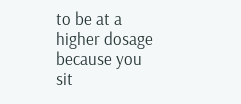to be at a higher dosage because you sit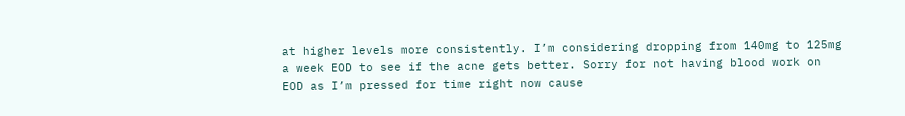at higher levels more consistently. I’m considering dropping from 140mg to 125mg a week EOD to see if the acne gets better. Sorry for not having blood work on EOD as I’m pressed for time right now cause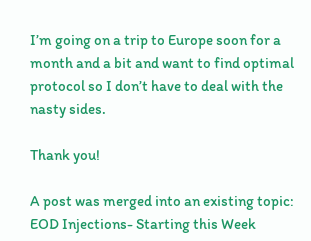I’m going on a trip to Europe soon for a month and a bit and want to find optimal protocol so I don’t have to deal with the nasty sides.

Thank you!

A post was merged into an existing topic: EOD Injections- Starting this Week